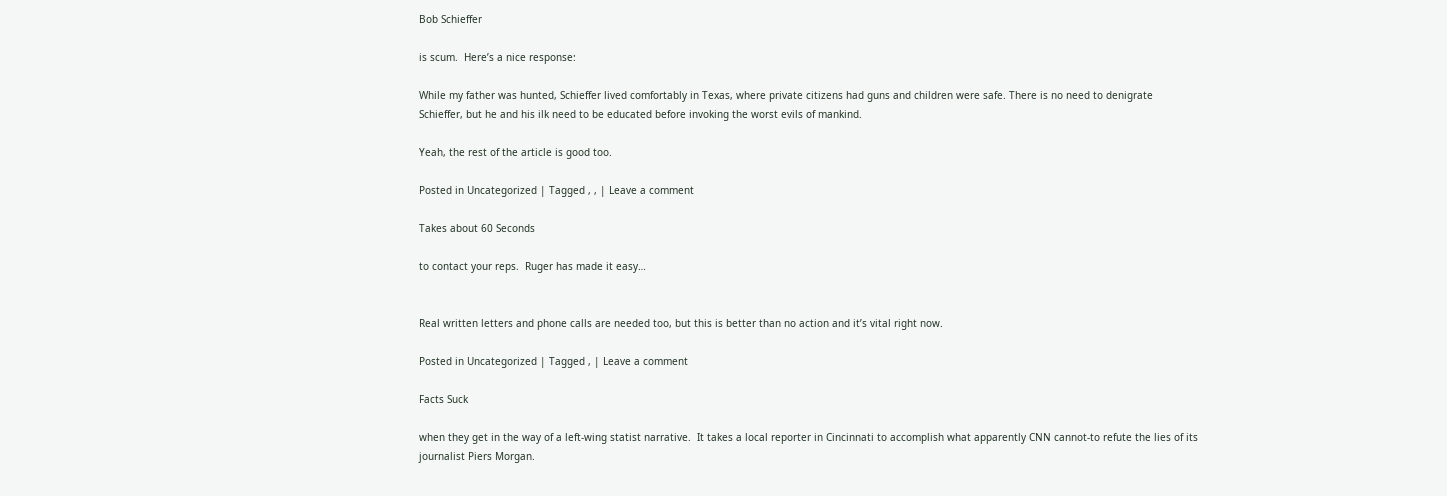Bob Schieffer

is scum.  Here’s a nice response:

While my father was hunted, Schieffer lived comfortably in Texas, where private citizens had guns and children were safe. There is no need to denigrate Schieffer, but he and his ilk need to be educated before invoking the worst evils of mankind.

Yeah, the rest of the article is good too.

Posted in Uncategorized | Tagged , , | Leave a comment

Takes about 60 Seconds

to contact your reps.  Ruger has made it easy…


Real written letters and phone calls are needed too, but this is better than no action and it’s vital right now.

Posted in Uncategorized | Tagged , | Leave a comment

Facts Suck

when they get in the way of a left-wing statist narrative.  It takes a local reporter in Cincinnati to accomplish what apparently CNN cannot-to refute the lies of its journalist Piers Morgan.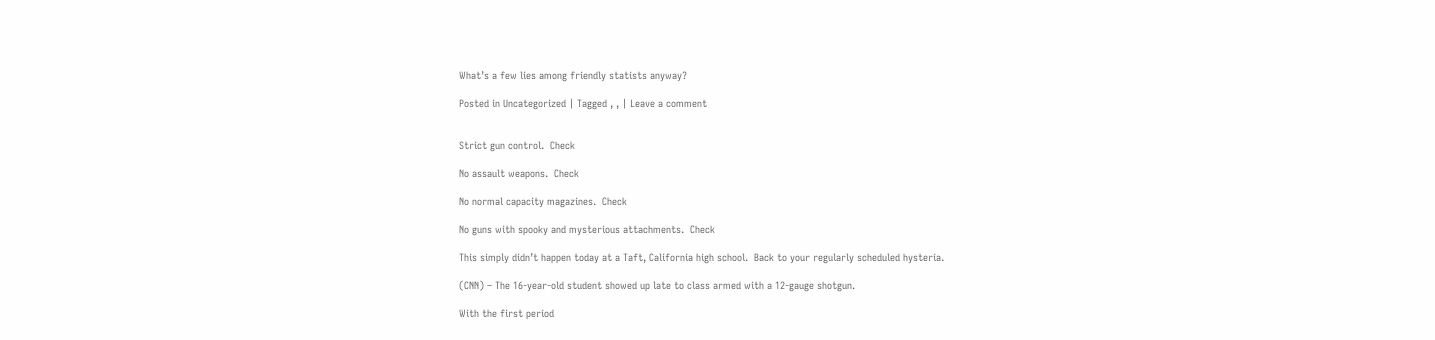What’s a few lies among friendly statists anyway?

Posted in Uncategorized | Tagged , , | Leave a comment


Strict gun control.  Check

No assault weapons.  Check

No normal capacity magazines.  Check

No guns with spooky and mysterious attachments.  Check

This simply didn’t happen today at a Taft, California high school.  Back to your regularly scheduled hysteria.

(CNN) – The 16-year-old student showed up late to class armed with a 12-gauge shotgun.

With the first period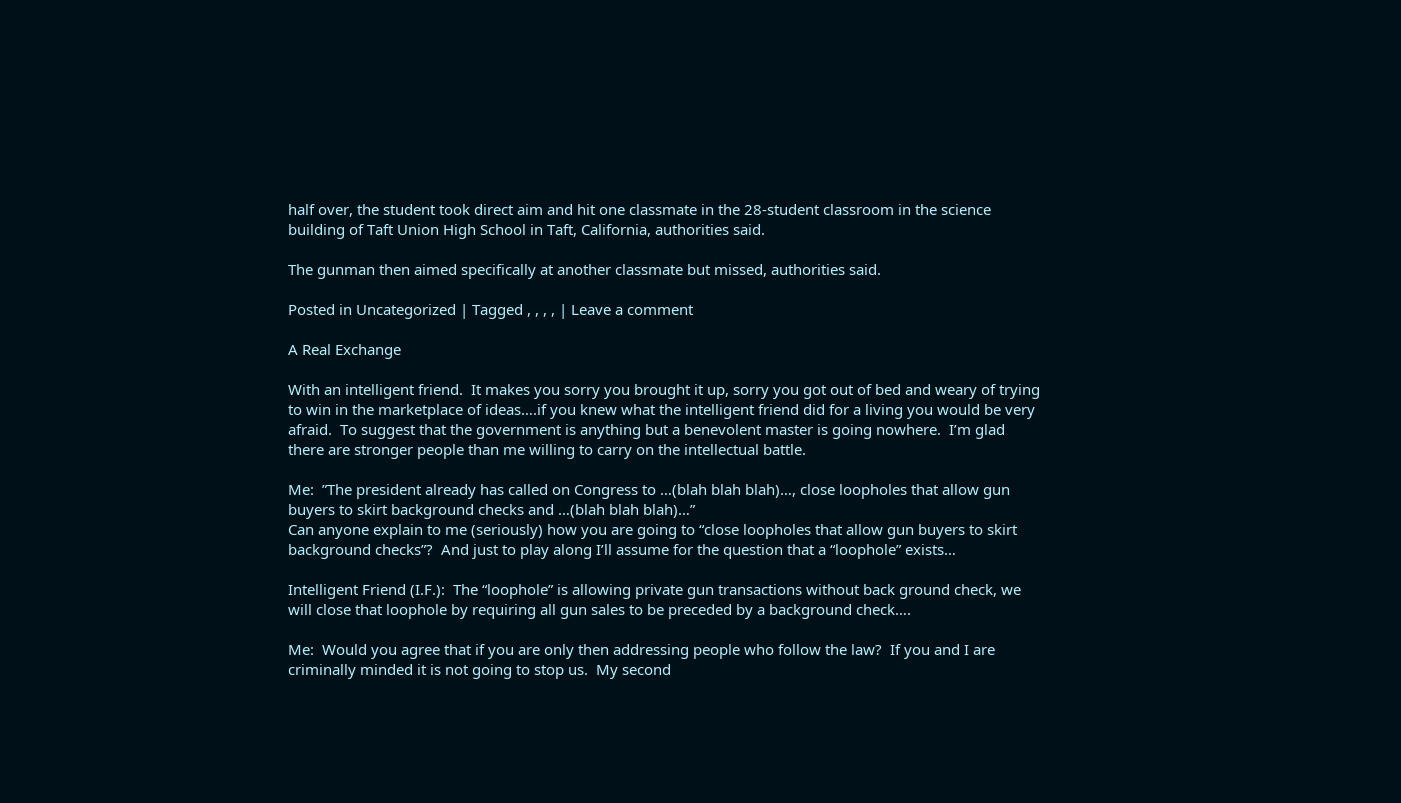half over, the student took direct aim and hit one classmate in the 28-student classroom in the science building of Taft Union High School in Taft, California, authorities said.

The gunman then aimed specifically at another classmate but missed, authorities said.

Posted in Uncategorized | Tagged , , , , | Leave a comment

A Real Exchange

With an intelligent friend.  It makes you sorry you brought it up, sorry you got out of bed and weary of trying to win in the marketplace of ideas….if you knew what the intelligent friend did for a living you would be very afraid.  To suggest that the government is anything but a benevolent master is going nowhere.  I’m glad there are stronger people than me willing to carry on the intellectual battle.

Me:  ”The president already has called on Congress to …(blah blah blah)…, close loopholes that allow gun buyers to skirt background checks and …(blah blah blah)…”
Can anyone explain to me (seriously) how you are going to “close loopholes that allow gun buyers to skirt background checks”?  And just to play along I’ll assume for the question that a “loophole” exists…

Intelligent Friend (I.F.):  The “loophole” is allowing private gun transactions without back ground check, we will close that loophole by requiring all gun sales to be preceded by a background check….

Me:  Would you agree that if you are only then addressing people who follow the law?  If you and I are criminally minded it is not going to stop us.  My second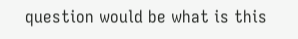question would be what is this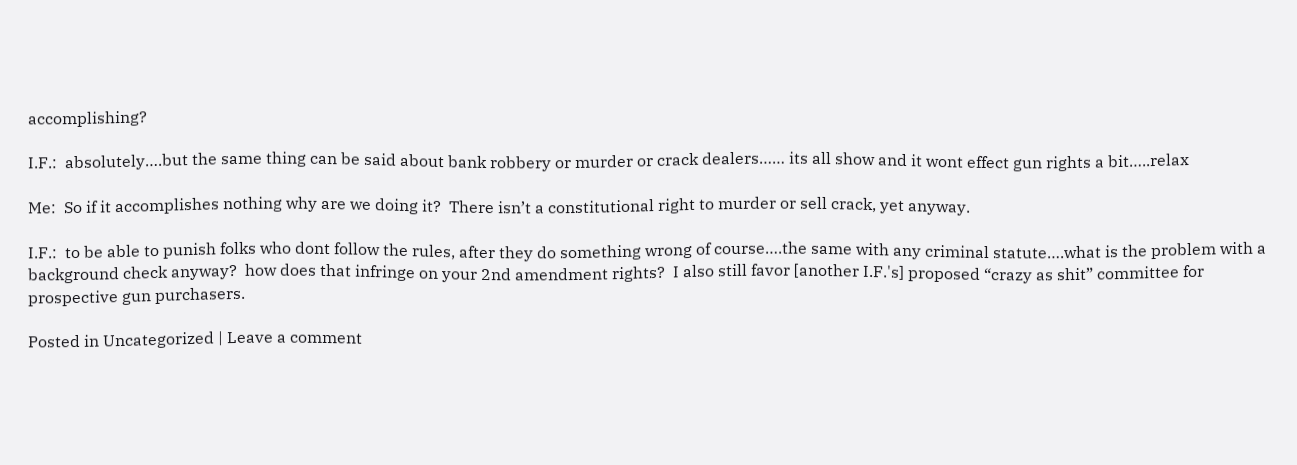accomplishing?

I.F.:  absolutely….but the same thing can be said about bank robbery or murder or crack dealers…… its all show and it wont effect gun rights a bit…..relax

Me:  So if it accomplishes nothing why are we doing it?  There isn’t a constitutional right to murder or sell crack, yet anyway.

I.F.:  to be able to punish folks who dont follow the rules, after they do something wrong of course….the same with any criminal statute….what is the problem with a background check anyway?  how does that infringe on your 2nd amendment rights?  I also still favor [another I.F.'s] proposed “crazy as shit” committee for prospective gun purchasers.

Posted in Uncategorized | Leave a comment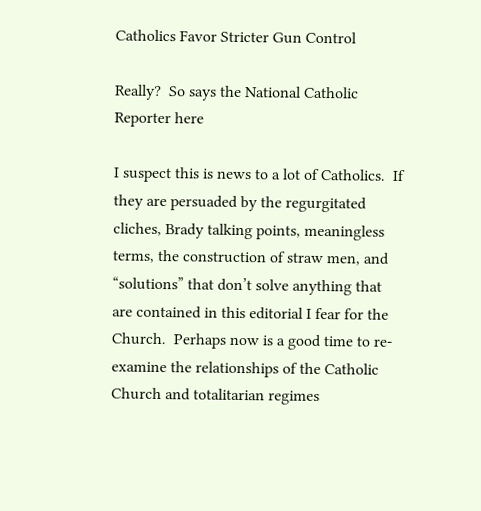Catholics Favor Stricter Gun Control

Really?  So says the National Catholic Reporter here

I suspect this is news to a lot of Catholics.  If they are persuaded by the regurgitated cliches, Brady talking points, meaningless terms, the construction of straw men, and “solutions” that don’t solve anything that are contained in this editorial I fear for the Church.  Perhaps now is a good time to re-examine the relationships of the Catholic Church and totalitarian regimes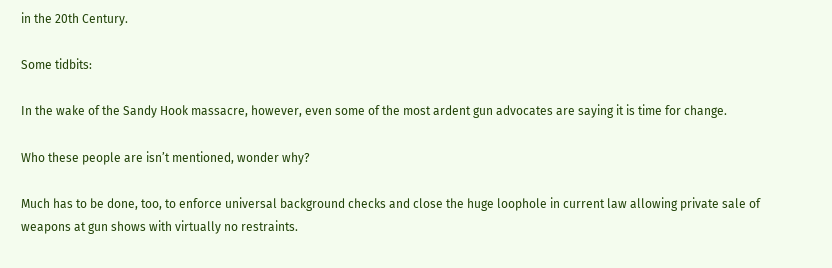in the 20th Century.

Some tidbits:

In the wake of the Sandy Hook massacre, however, even some of the most ardent gun advocates are saying it is time for change.

Who these people are isn’t mentioned, wonder why?

Much has to be done, too, to enforce universal background checks and close the huge loophole in current law allowing private sale of weapons at gun shows with virtually no restraints.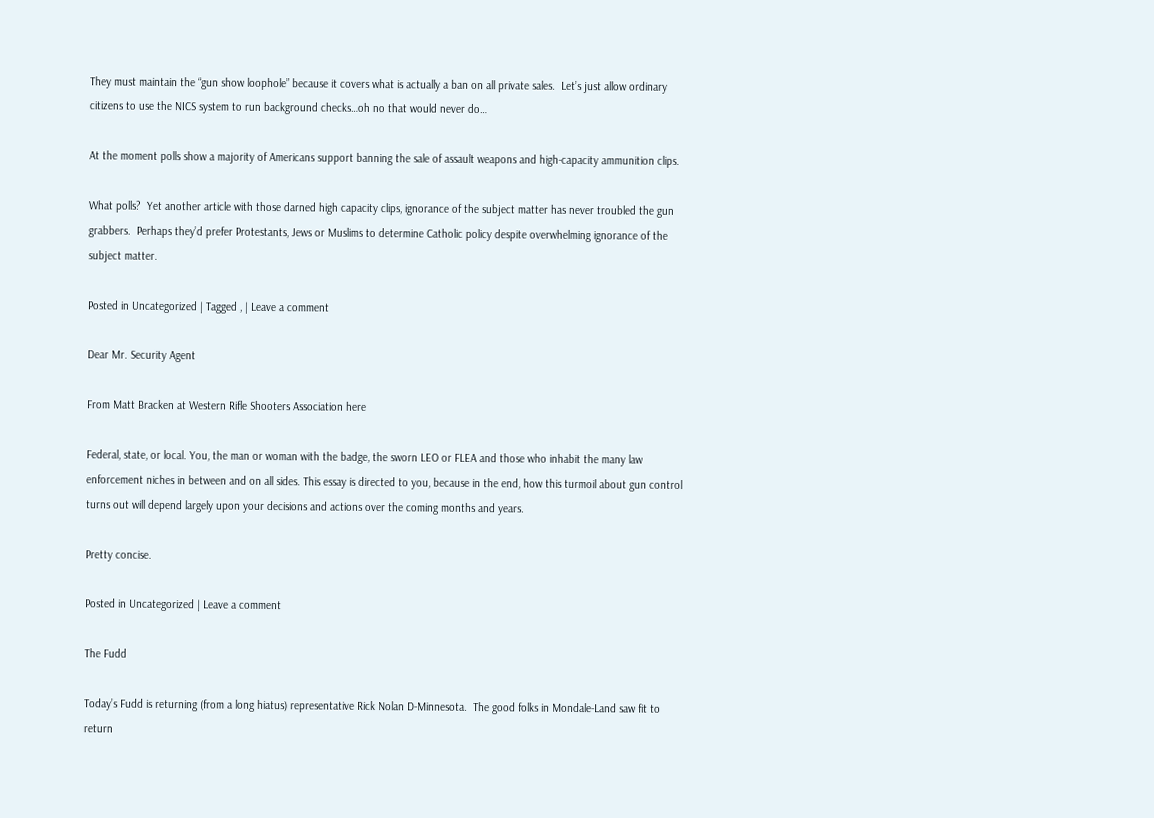They must maintain the “gun show loophole” because it covers what is actually a ban on all private sales.  Let’s just allow ordinary citizens to use the NICS system to run background checks…oh no that would never do…

At the moment polls show a majority of Americans support banning the sale of assault weapons and high-capacity ammunition clips.

What polls?  Yet another article with those darned high capacity clips, ignorance of the subject matter has never troubled the gun grabbers.  Perhaps they’d prefer Protestants, Jews or Muslims to determine Catholic policy despite overwhelming ignorance of the subject matter.

Posted in Uncategorized | Tagged , | Leave a comment

Dear Mr. Security Agent

From Matt Bracken at Western Rifle Shooters Association here

Federal, state, or local. You, the man or woman with the badge, the sworn LEO or FLEA and those who inhabit the many law enforcement niches in between and on all sides. This essay is directed to you, because in the end, how this turmoil about gun control turns out will depend largely upon your decisions and actions over the coming months and years.

Pretty concise.

Posted in Uncategorized | Leave a comment

The Fudd

Today’s Fudd is returning (from a long hiatus) representative Rick Nolan D-Minnesota.  The good folks in Mondale-Land saw fit to return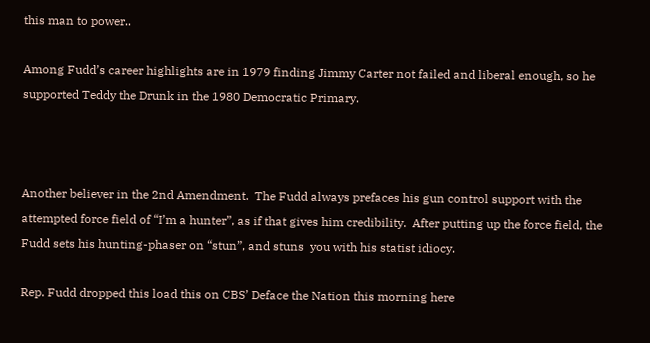this man to power..

Among Fudd’s career highlights are in 1979 finding Jimmy Carter not failed and liberal enough, so he supported Teddy the Drunk in the 1980 Democratic Primary.



Another believer in the 2nd Amendment.  The Fudd always prefaces his gun control support with the attempted force field of “I’m a hunter”, as if that gives him credibility.  After putting up the force field, the Fudd sets his hunting-phaser on “stun”, and stuns  you with his statist idiocy.

Rep. Fudd dropped this load this on CBS’ Deface the Nation this morning here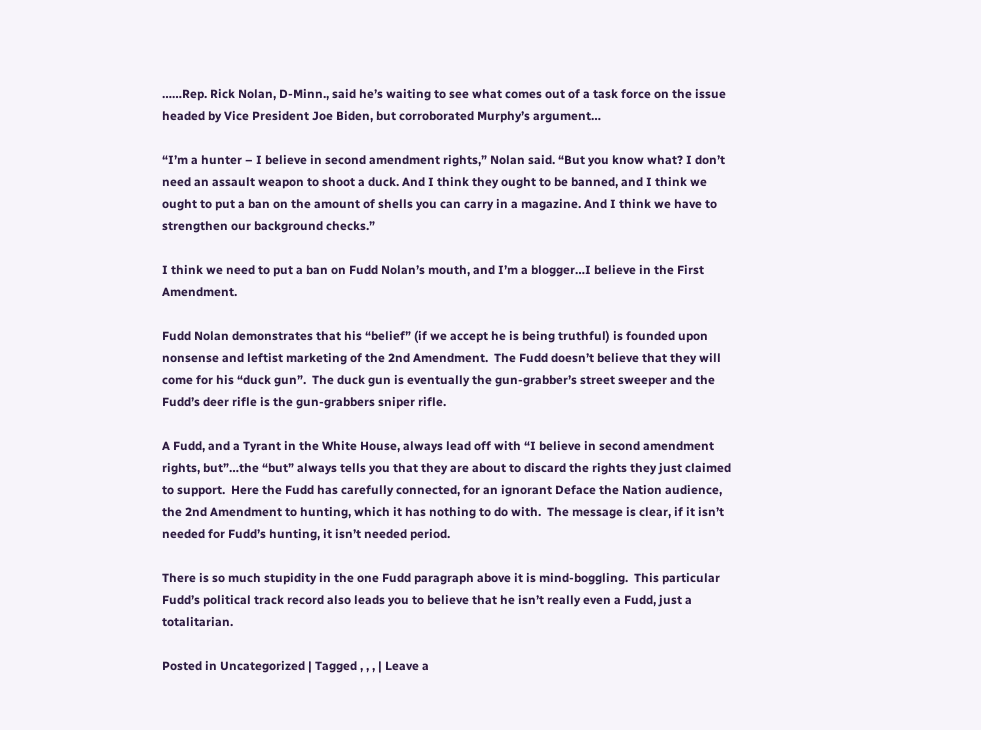……Rep. Rick Nolan, D-Minn., said he’s waiting to see what comes out of a task force on the issue headed by Vice President Joe Biden, but corroborated Murphy’s argument…

“I’m a hunter – I believe in second amendment rights,” Nolan said. “But you know what? I don’t need an assault weapon to shoot a duck. And I think they ought to be banned, and I think we ought to put a ban on the amount of shells you can carry in a magazine. And I think we have to strengthen our background checks.”

I think we need to put a ban on Fudd Nolan’s mouth, and I’m a blogger…I believe in the First Amendment.

Fudd Nolan demonstrates that his “belief” (if we accept he is being truthful) is founded upon nonsense and leftist marketing of the 2nd Amendment.  The Fudd doesn’t believe that they will come for his “duck gun”.  The duck gun is eventually the gun-grabber’s street sweeper and the Fudd’s deer rifle is the gun-grabbers sniper rifle.

A Fudd, and a Tyrant in the White House, always lead off with “I believe in second amendment rights, but”…the “but” always tells you that they are about to discard the rights they just claimed to support.  Here the Fudd has carefully connected, for an ignorant Deface the Nation audience, the 2nd Amendment to hunting, which it has nothing to do with.  The message is clear, if it isn’t needed for Fudd’s hunting, it isn’t needed period.

There is so much stupidity in the one Fudd paragraph above it is mind-boggling.  This particular Fudd’s political track record also leads you to believe that he isn’t really even a Fudd, just a totalitarian.

Posted in Uncategorized | Tagged , , , | Leave a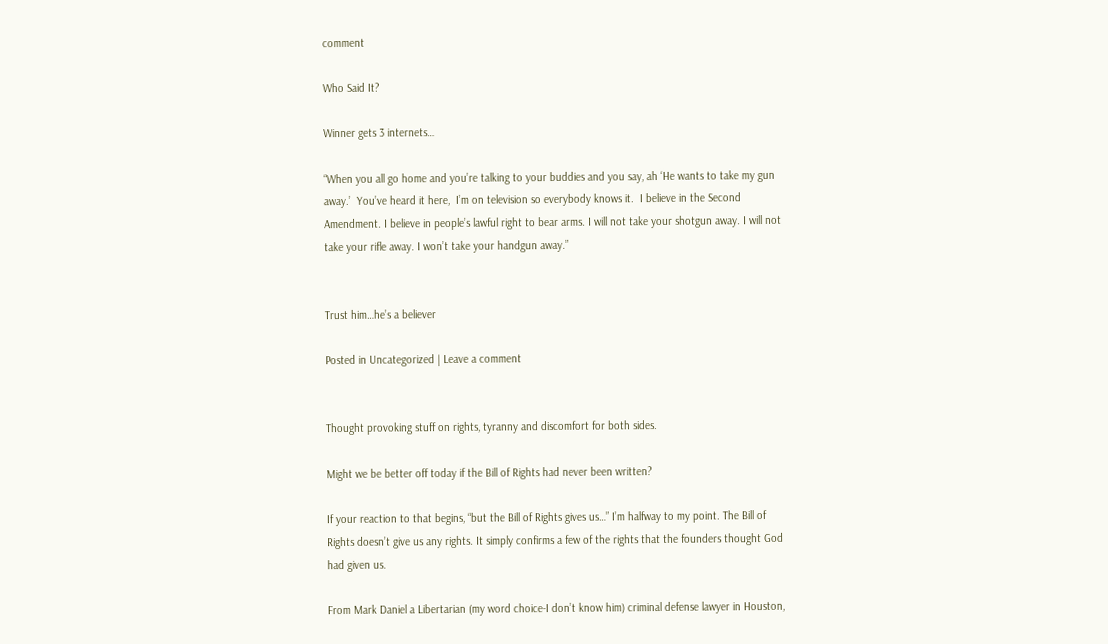comment

Who Said It?

Winner gets 3 internets…

“When you all go home and you’re talking to your buddies and you say, ah ‘He wants to take my gun away.’  You’ve heard it here,  I’m on television so everybody knows it.  I believe in the Second Amendment. I believe in people’s lawful right to bear arms. I will not take your shotgun away. I will not take your rifle away. I won’t take your handgun away.”


Trust him…he’s a believer

Posted in Uncategorized | Leave a comment


Thought provoking stuff on rights, tyranny and discomfort for both sides.

Might we be better off today if the Bill of Rights had never been written?

If your reaction to that begins, “but the Bill of Rights gives us…” I’m halfway to my point. The Bill of Rights doesn’t give us any rights. It simply confirms a few of the rights that the founders thought God had given us.

From Mark Daniel a Libertarian (my word choice-I don’t know him) criminal defense lawyer in Houston,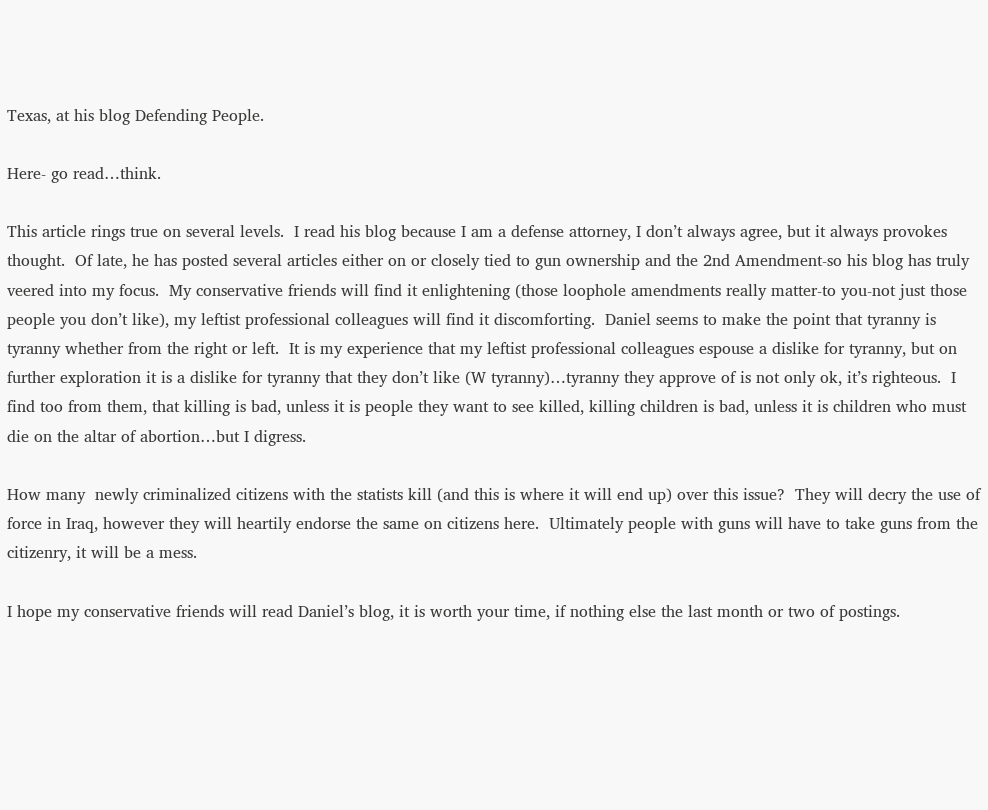Texas, at his blog Defending People.

Here- go read…think.

This article rings true on several levels.  I read his blog because I am a defense attorney, I don’t always agree, but it always provokes thought.  Of late, he has posted several articles either on or closely tied to gun ownership and the 2nd Amendment-so his blog has truly veered into my focus.  My conservative friends will find it enlightening (those loophole amendments really matter-to you-not just those people you don’t like), my leftist professional colleagues will find it discomforting.  Daniel seems to make the point that tyranny is tyranny whether from the right or left.  It is my experience that my leftist professional colleagues espouse a dislike for tyranny, but on further exploration it is a dislike for tyranny that they don’t like (W tyranny)…tyranny they approve of is not only ok, it’s righteous.  I find too from them, that killing is bad, unless it is people they want to see killed, killing children is bad, unless it is children who must die on the altar of abortion…but I digress.

How many  newly criminalized citizens with the statists kill (and this is where it will end up) over this issue?  They will decry the use of force in Iraq, however they will heartily endorse the same on citizens here.  Ultimately people with guns will have to take guns from the citizenry, it will be a mess.

I hope my conservative friends will read Daniel’s blog, it is worth your time, if nothing else the last month or two of postings.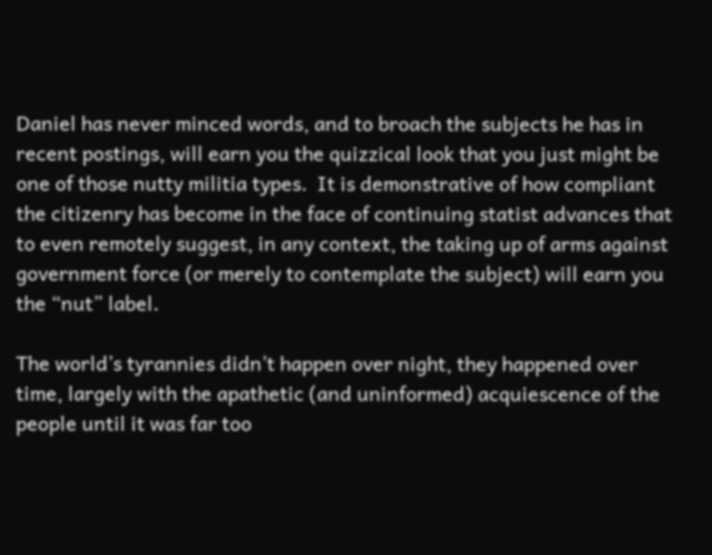Daniel has never minced words, and to broach the subjects he has in recent postings, will earn you the quizzical look that you just might be one of those nutty militia types.  It is demonstrative of how compliant the citizenry has become in the face of continuing statist advances that to even remotely suggest, in any context, the taking up of arms against government force (or merely to contemplate the subject) will earn you the “nut” label.

The world’s tyrannies didn’t happen over night, they happened over time, largely with the apathetic (and uninformed) acquiescence of the people until it was far too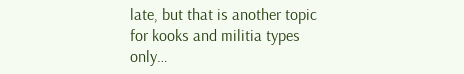late, but that is another topic for kooks and militia types only…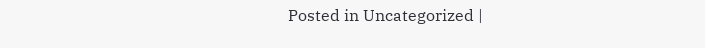Posted in Uncategorized |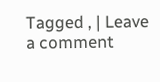Tagged , | Leave a comment